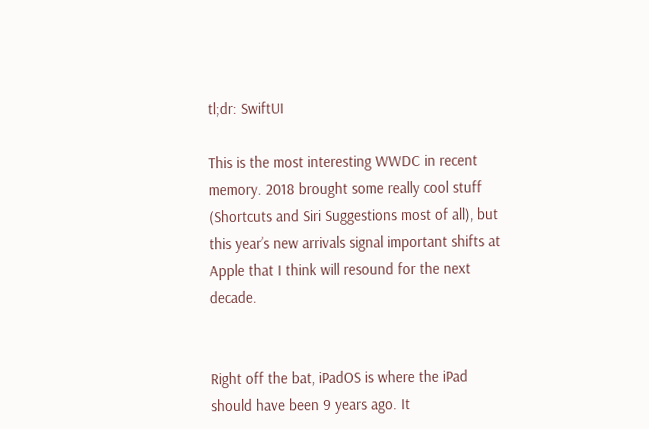tl;dr: SwiftUI

This is the most interesting WWDC in recent memory. 2018 brought some really cool stuff (Shortcuts and Siri Suggestions most of all), but this year’s new arrivals signal important shifts at Apple that I think will resound for the next decade.


Right off the bat, iPadOS is where the iPad should have been 9 years ago. It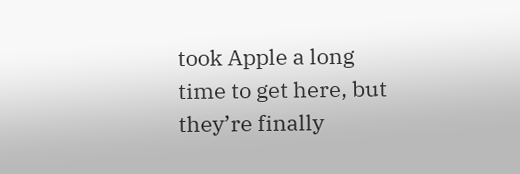took Apple a long time to get here, but they’re finally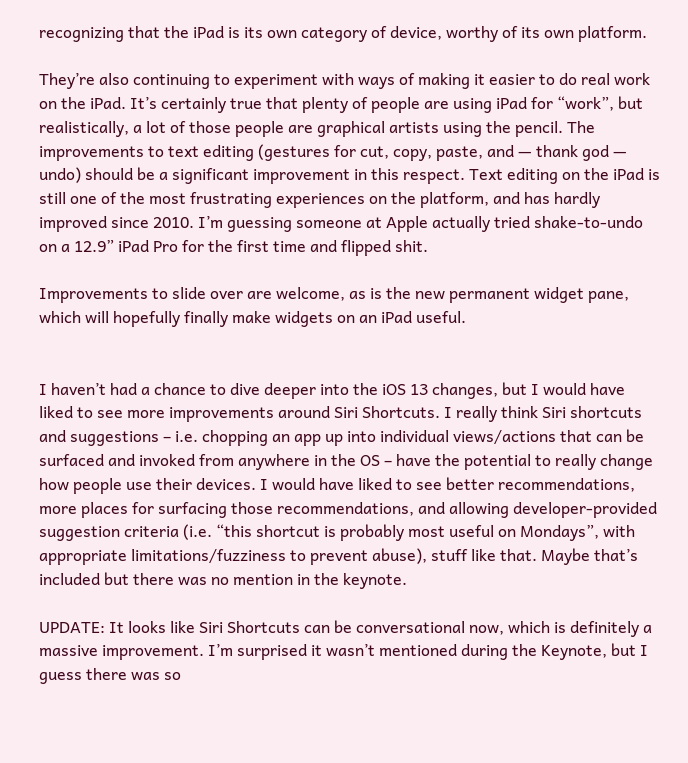recognizing that the iPad is its own category of device, worthy of its own platform.

They’re also continuing to experiment with ways of making it easier to do real work on the iPad. It’s certainly true that plenty of people are using iPad for “work”, but realistically, a lot of those people are graphical artists using the pencil. The improvements to text editing (gestures for cut, copy, paste, and — thank god — undo) should be a significant improvement in this respect. Text editing on the iPad is still one of the most frustrating experiences on the platform, and has hardly improved since 2010. I’m guessing someone at Apple actually tried shake-to-undo on a 12.9” iPad Pro for the first time and flipped shit.

Improvements to slide over are welcome, as is the new permanent widget pane, which will hopefully finally make widgets on an iPad useful.


I haven’t had a chance to dive deeper into the iOS 13 changes, but I would have liked to see more improvements around Siri Shortcuts. I really think Siri shortcuts and suggestions – i.e. chopping an app up into individual views/actions that can be surfaced and invoked from anywhere in the OS – have the potential to really change how people use their devices. I would have liked to see better recommendations, more places for surfacing those recommendations, and allowing developer-provided suggestion criteria (i.e. “this shortcut is probably most useful on Mondays”, with appropriate limitations/fuzziness to prevent abuse), stuff like that. Maybe that’s included but there was no mention in the keynote.

UPDATE: It looks like Siri Shortcuts can be conversational now, which is definitely a massive improvement. I’m surprised it wasn’t mentioned during the Keynote, but I guess there was so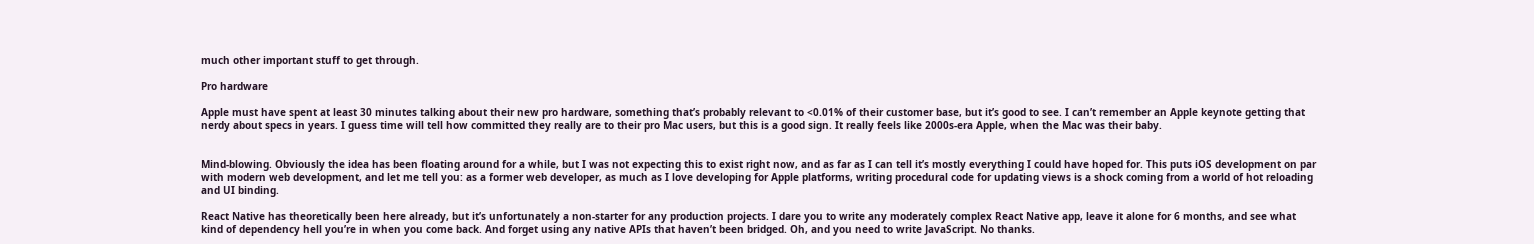much other important stuff to get through.

Pro hardware

Apple must have spent at least 30 minutes talking about their new pro hardware, something that’s probably relevant to <0.01% of their customer base, but it’s good to see. I can’t remember an Apple keynote getting that nerdy about specs in years. I guess time will tell how committed they really are to their pro Mac users, but this is a good sign. It really feels like 2000s-era Apple, when the Mac was their baby.


Mind-blowing. Obviously the idea has been floating around for a while, but I was not expecting this to exist right now, and as far as I can tell it’s mostly everything I could have hoped for. This puts iOS development on par with modern web development, and let me tell you: as a former web developer, as much as I love developing for Apple platforms, writing procedural code for updating views is a shock coming from a world of hot reloading and UI binding.

React Native has theoretically been here already, but it’s unfortunately a non-starter for any production projects. I dare you to write any moderately complex React Native app, leave it alone for 6 months, and see what kind of dependency hell you’re in when you come back. And forget using any native APIs that haven’t been bridged. Oh, and you need to write JavaScript. No thanks.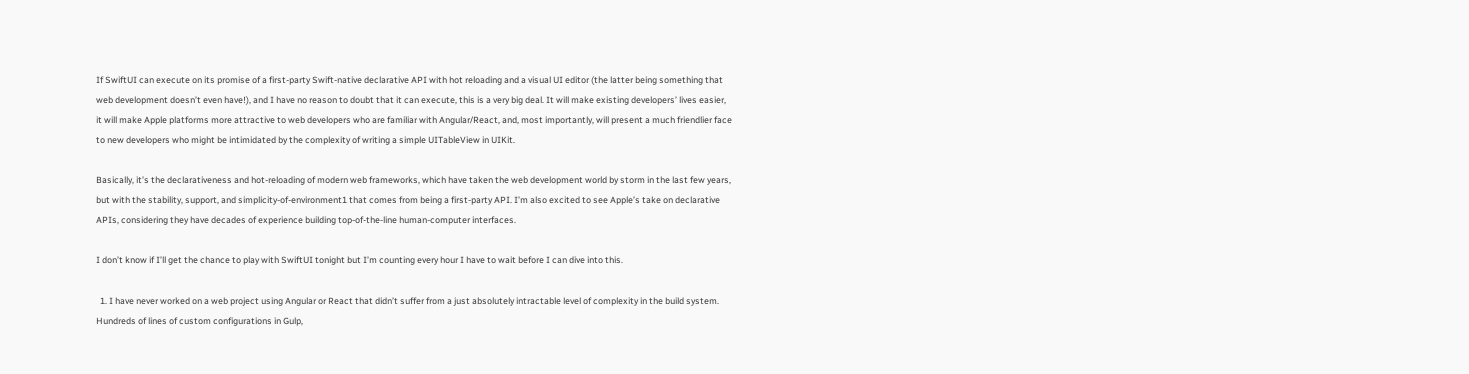If SwiftUI can execute on its promise of a first-party Swift-native declarative API with hot reloading and a visual UI editor (the latter being something that web development doesn’t even have!), and I have no reason to doubt that it can execute, this is a very big deal. It will make existing developers’ lives easier, it will make Apple platforms more attractive to web developers who are familiar with Angular/React, and, most importantly, will present a much friendlier face to new developers who might be intimidated by the complexity of writing a simple UITableView in UIKit.

Basically, it’s the declarativeness and hot-reloading of modern web frameworks, which have taken the web development world by storm in the last few years, but with the stability, support, and simplicity-of-environment1 that comes from being a first-party API. I’m also excited to see Apple’s take on declarative APIs, considering they have decades of experience building top-of-the-line human-computer interfaces.

I don’t know if I’ll get the chance to play with SwiftUI tonight but I’m counting every hour I have to wait before I can dive into this.

  1. I have never worked on a web project using Angular or React that didn’t suffer from a just absolutely intractable level of complexity in the build system. Hundreds of lines of custom configurations in Gulp,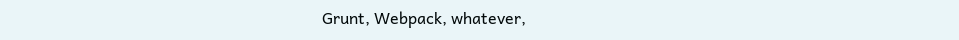Grunt, Webpack, whatever,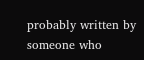probably written by someone who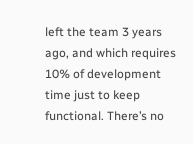left the team 3 years ago, and which requires 10% of development time just to keep functional. There’s no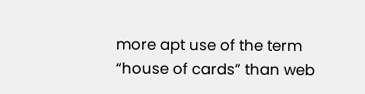more apt use of the term “house of cards” than web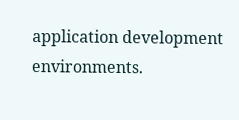application development environments.